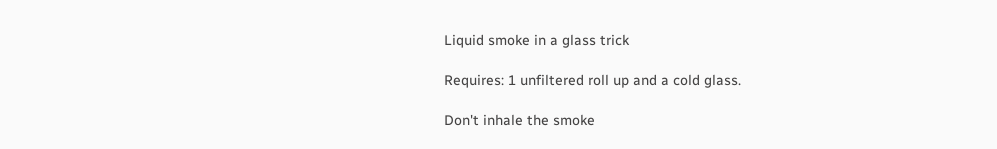Liquid smoke in a glass trick

Requires: 1 unfiltered roll up and a cold glass.

Don't inhale the smoke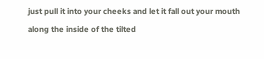just pull it into your cheeks and let it fall out your mouth along the inside of the tilted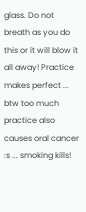glass. Do not breath as you do this or it will blow it all away! Practice makes perfect ... btw too much practice also causes oral cancer :s ... smoking kills!